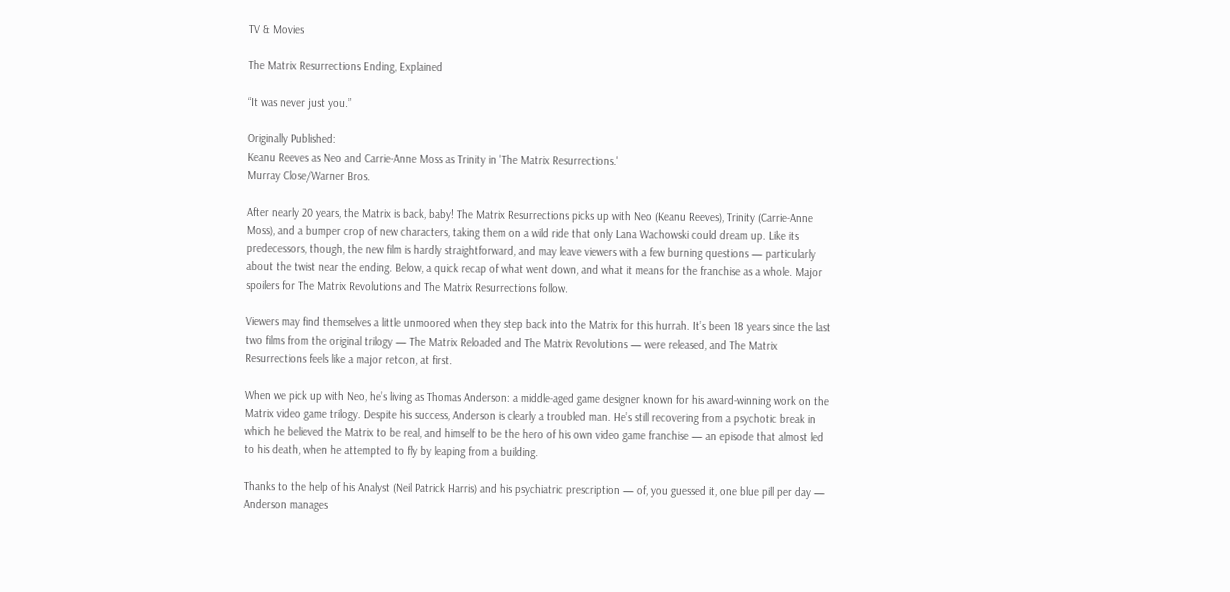TV & Movies

The Matrix Resurrections Ending, Explained

“It was never just you.”

Originally Published:
Keanu Reeves as Neo and Carrie-Anne Moss as Trinity in 'The Matrix Resurrections.'
Murray Close/Warner Bros.

After nearly 20 years, the Matrix is back, baby! The Matrix Resurrections picks up with Neo (Keanu Reeves), Trinity (Carrie-Anne Moss), and a bumper crop of new characters, taking them on a wild ride that only Lana Wachowski could dream up. Like its predecessors, though, the new film is hardly straightforward, and may leave viewers with a few burning questions — particularly about the twist near the ending. Below, a quick recap of what went down, and what it means for the franchise as a whole. Major spoilers for The Matrix Revolutions and The Matrix Resurrections follow.

Viewers may find themselves a little unmoored when they step back into the Matrix for this hurrah. It’s been 18 years since the last two films from the original trilogy — The Matrix Reloaded and The Matrix Revolutions — were released, and The Matrix Resurrections feels like a major retcon, at first.

When we pick up with Neo, he’s living as Thomas Anderson: a middle-aged game designer known for his award-winning work on the Matrix video game trilogy. Despite his success, Anderson is clearly a troubled man. He’s still recovering from a psychotic break in which he believed the Matrix to be real, and himself to be the hero of his own video game franchise — an episode that almost led to his death, when he attempted to fly by leaping from a building.

Thanks to the help of his Analyst (Neil Patrick Harris) and his psychiatric prescription — of, you guessed it, one blue pill per day — Anderson manages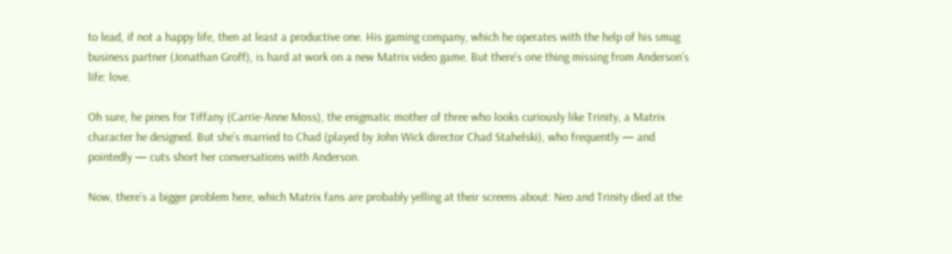to lead, if not a happy life, then at least a productive one. His gaming company, which he operates with the help of his smug business partner (Jonathan Groff), is hard at work on a new Matrix video game. But there’s one thing missing from Anderson’s life: love.

Oh sure, he pines for Tiffany (Carrie-Anne Moss), the enigmatic mother of three who looks curiously like Trinity, a Matrix character he designed. But she’s married to Chad (played by John Wick director Chad Stahelski), who frequently — and pointedly — cuts short her conversations with Anderson.

Now, there’s a bigger problem here, which Matrix fans are probably yelling at their screens about: Neo and Trinity died at the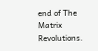end of The Matrix Revolutions.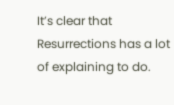It’s clear that Resurrections has a lot of explaining to do.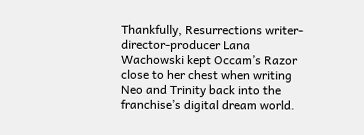Thankfully, Resurrections writer-director-producer Lana Wachowski kept Occam’s Razor close to her chest when writing Neo and Trinity back into the franchise’s digital dream world.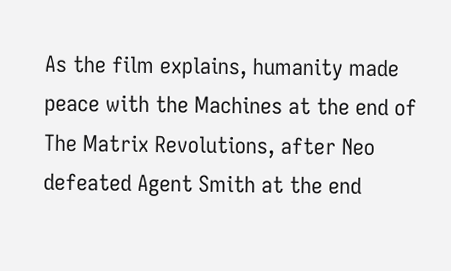As the film explains, humanity made peace with the Machines at the end of The Matrix Revolutions, after Neo defeated Agent Smith at the end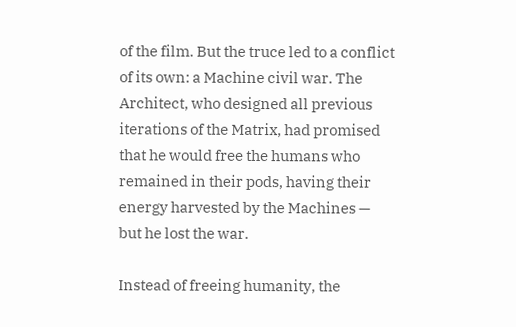of the film. But the truce led to a conflict of its own: a Machine civil war. The Architect, who designed all previous iterations of the Matrix, had promised that he would free the humans who remained in their pods, having their energy harvested by the Machines — but he lost the war.

Instead of freeing humanity, the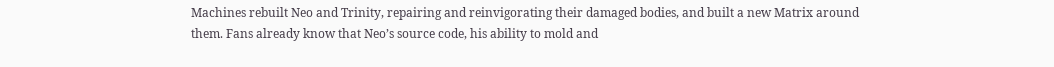Machines rebuilt Neo and Trinity, repairing and reinvigorating their damaged bodies, and built a new Matrix around them. Fans already know that Neo’s source code, his ability to mold and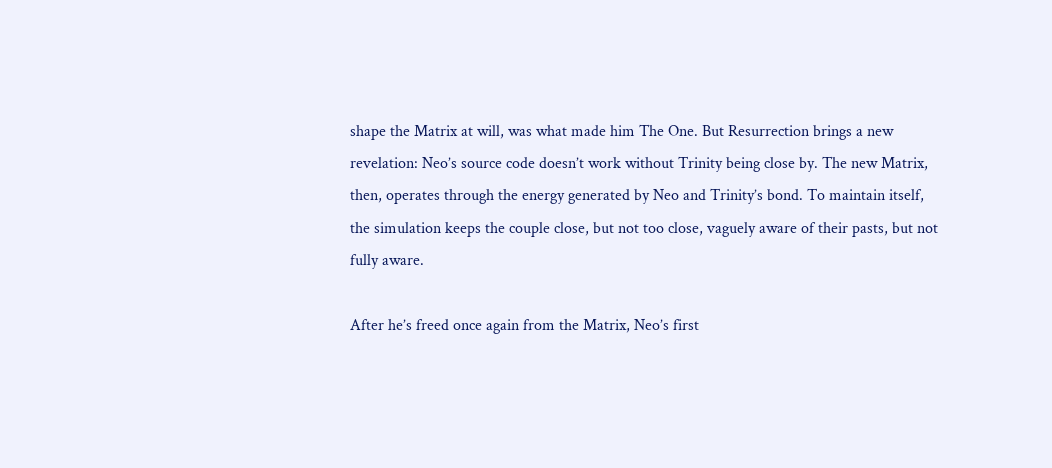shape the Matrix at will, was what made him The One. But Resurrection brings a new revelation: Neo’s source code doesn’t work without Trinity being close by. The new Matrix, then, operates through the energy generated by Neo and Trinity’s bond. To maintain itself, the simulation keeps the couple close, but not too close, vaguely aware of their pasts, but not fully aware.

After he’s freed once again from the Matrix, Neo’s first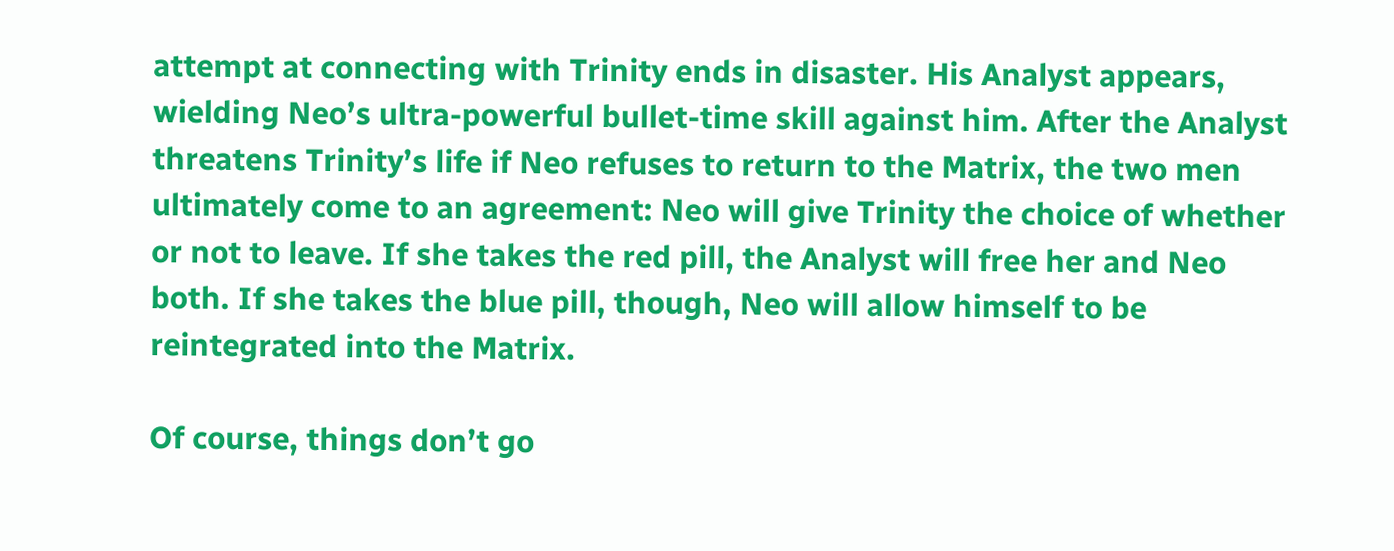attempt at connecting with Trinity ends in disaster. His Analyst appears, wielding Neo’s ultra-powerful bullet-time skill against him. After the Analyst threatens Trinity’s life if Neo refuses to return to the Matrix, the two men ultimately come to an agreement: Neo will give Trinity the choice of whether or not to leave. If she takes the red pill, the Analyst will free her and Neo both. If she takes the blue pill, though, Neo will allow himself to be reintegrated into the Matrix.

Of course, things don’t go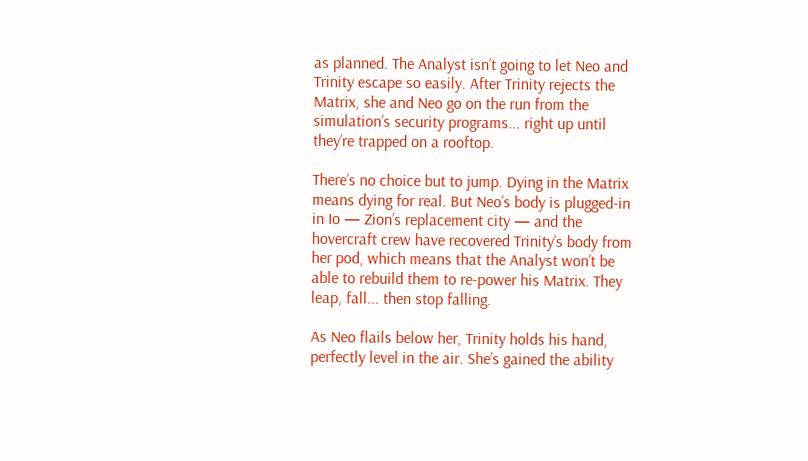as planned. The Analyst isn’t going to let Neo and Trinity escape so easily. After Trinity rejects the Matrix, she and Neo go on the run from the simulation’s security programs... right up until they’re trapped on a rooftop.

There’s no choice but to jump. Dying in the Matrix means dying for real. But Neo’s body is plugged-in in Io — Zion’s replacement city — and the hovercraft crew have recovered Trinity’s body from her pod, which means that the Analyst won’t be able to rebuild them to re-power his Matrix. They leap, fall... then stop falling.

As Neo flails below her, Trinity holds his hand, perfectly level in the air. She’s gained the ability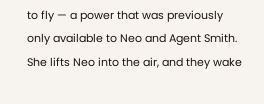to fly — a power that was previously only available to Neo and Agent Smith. She lifts Neo into the air, and they wake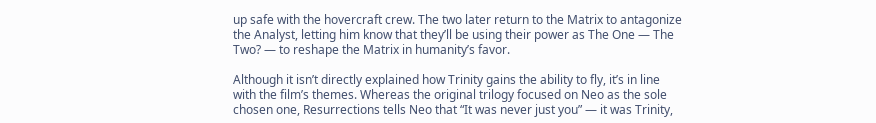up safe with the hovercraft crew. The two later return to the Matrix to antagonize the Analyst, letting him know that they’ll be using their power as The One — The Two? — to reshape the Matrix in humanity’s favor.

Although it isn’t directly explained how Trinity gains the ability to fly, it’s in line with the film’s themes. Whereas the original trilogy focused on Neo as the sole chosen one, Resurrections tells Neo that “It was never just you” — it was Trinity,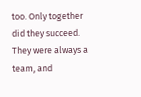too. Only together did they succeed. They were always a team, and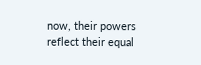now, their powers reflect their equal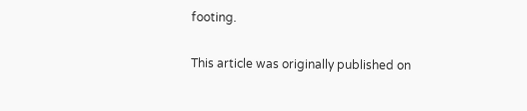footing.

This article was originally published on